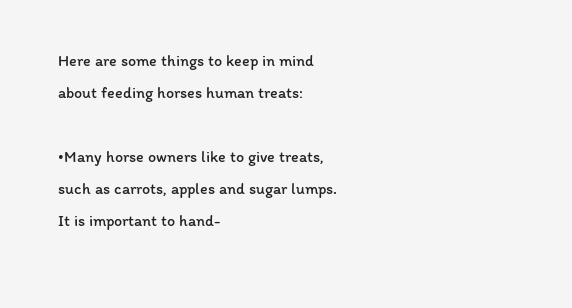Here are some things to keep in mind about feeding horses human treats:

•Many horse owners like to give treats, such as carrots, apples and sugar lumps. It is important to hand-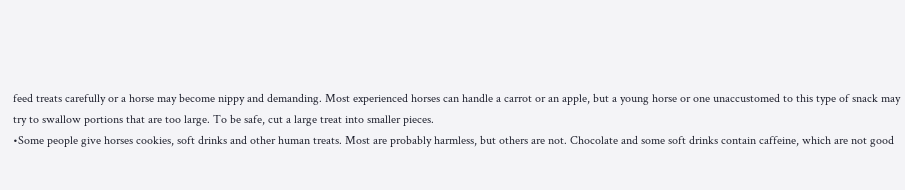feed treats carefully or a horse may become nippy and demanding. Most experienced horses can handle a carrot or an apple, but a young horse or one unaccustomed to this type of snack may try to swallow portions that are too large. To be safe, cut a large treat into smaller pieces.
•Some people give horses cookies, soft drinks and other human treats. Most are probably harmless, but others are not. Chocolate and some soft drinks contain caffeine, which are not good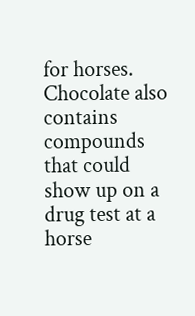for horses. Chocolate also contains compounds that could show up on a drug test at a horse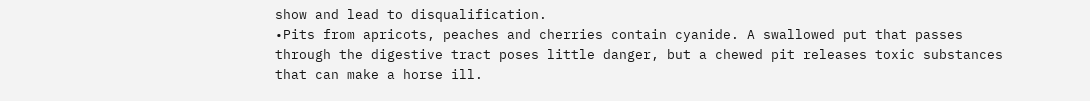show and lead to disqualification.
•Pits from apricots, peaches and cherries contain cyanide. A swallowed put that passes through the digestive tract poses little danger, but a chewed pit releases toxic substances that can make a horse ill.